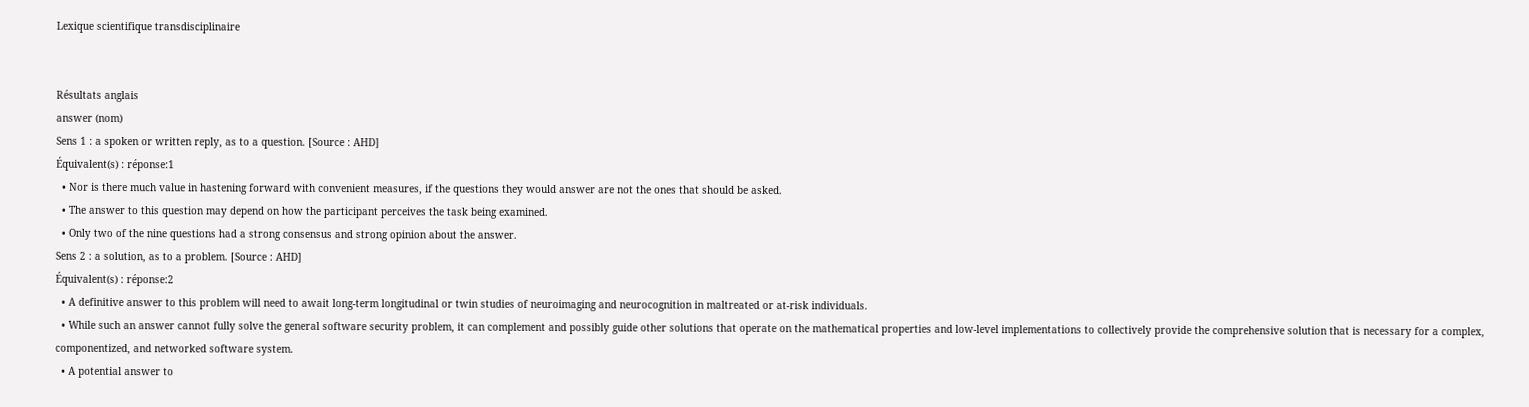Lexique scientifique transdisciplinaire


Résultats anglais
answer (nom)
Sens 1 : a spoken or written reply, as to a question. [Source : AHD]
Équivalent(s) : réponse:1
  • Nor is there much value in hastening forward with convenient measures, if the questions they would answer are not the ones that should be asked.
  • The answer to this question may depend on how the participant perceives the task being examined.
  • Only two of the nine questions had a strong consensus and strong opinion about the answer.
Sens 2 : a solution, as to a problem. [Source : AHD]
Équivalent(s) : réponse:2
  • A definitive answer to this problem will need to await long-term longitudinal or twin studies of neuroimaging and neurocognition in maltreated or at-risk individuals.
  • While such an answer cannot fully solve the general software security problem, it can complement and possibly guide other solutions that operate on the mathematical properties and low-level implementations to collectively provide the comprehensive solution that is necessary for a complex, componentized, and networked software system.
  • A potential answer to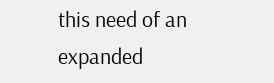this need of an expanded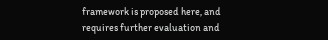framework is proposed here, and requires further evaluation and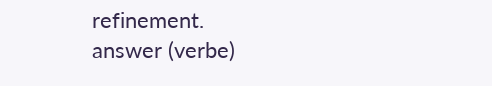refinement.
answer (verbe)